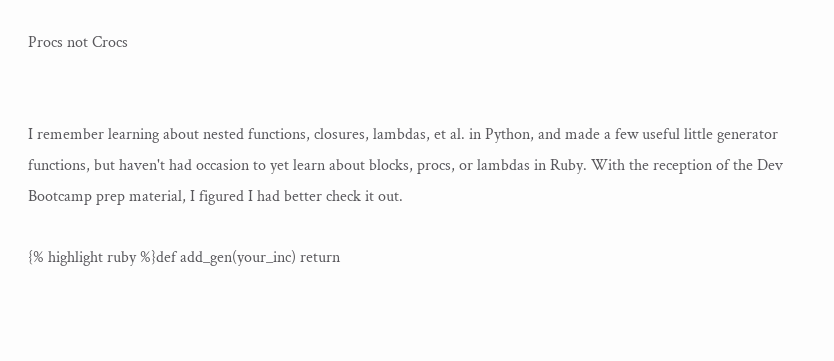Procs not Crocs


I remember learning about nested functions, closures, lambdas, et al. in Python, and made a few useful little generator functions, but haven't had occasion to yet learn about blocks, procs, or lambdas in Ruby. With the reception of the Dev Bootcamp prep material, I figured I had better check it out.

{% highlight ruby %}def add_gen(your_inc) return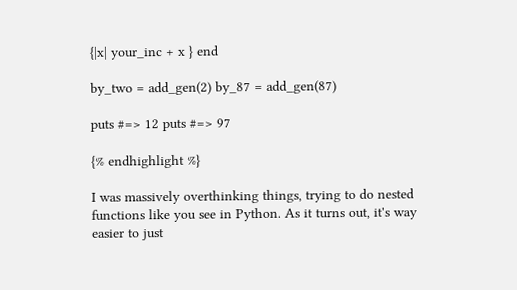{|x| your_inc + x } end

by_two = add_gen(2) by_87 = add_gen(87)

puts #=> 12 puts #=> 97

{% endhighlight %}

I was massively overthinking things, trying to do nested functions like you see in Python. As it turns out, it's way easier to just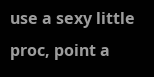use a sexy little proc, point a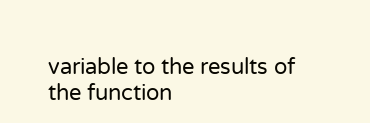variable to the results of the function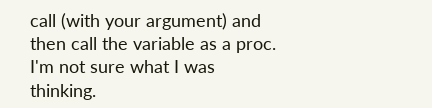call (with your argument) and then call the variable as a proc. I'm not sure what I was thinking.